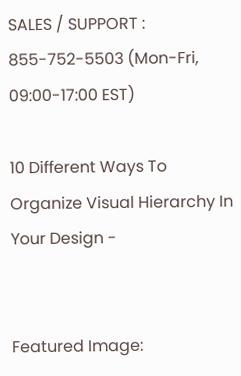SALES / SUPPORT : 855-752-5503 (Mon-Fri, 09:00-17:00 EST)

10 Different Ways To Organize Visual Hierarchy In Your Design -


Featured Image: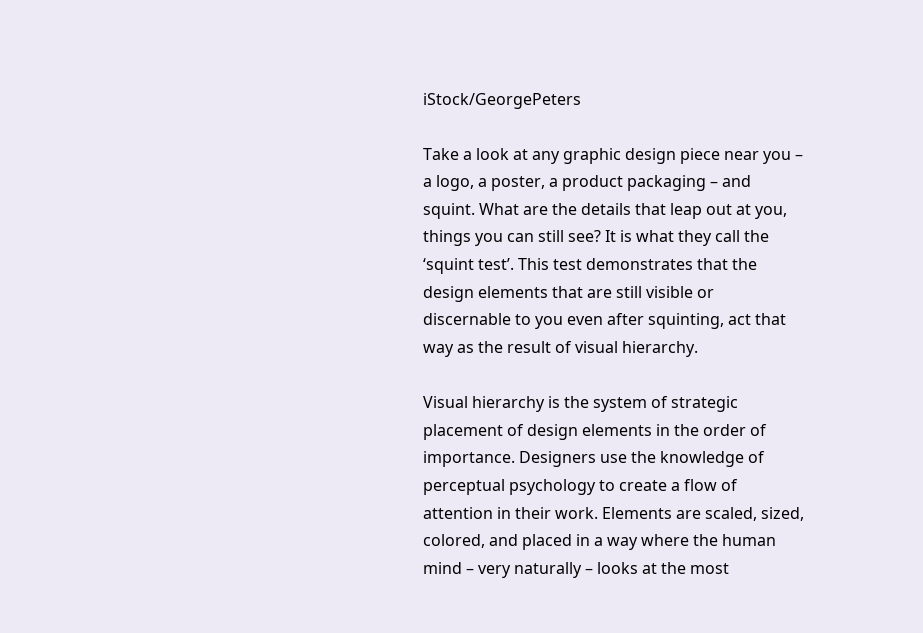iStock/GeorgePeters

Take a look at any graphic design piece near you – a logo, a poster, a product packaging – and squint. What are the details that leap out at you, things you can still see? It is what they call the ‘squint test’. This test demonstrates that the design elements that are still visible or discernable to you even after squinting, act that way as the result of visual hierarchy.

Visual hierarchy is the system of strategic placement of design elements in the order of importance. Designers use the knowledge of perceptual psychology to create a flow of attention in their work. Elements are scaled, sized, colored, and placed in a way where the human mind – very naturally – looks at the most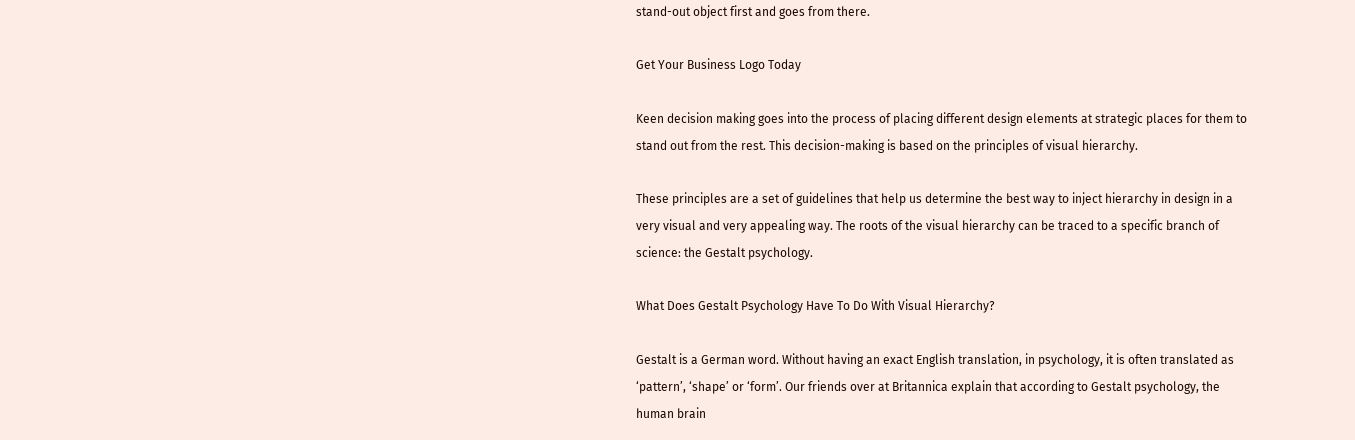stand-out object first and goes from there.

Get Your Business Logo Today

Keen decision making goes into the process of placing different design elements at strategic places for them to stand out from the rest. This decision-making is based on the principles of visual hierarchy.

These principles are a set of guidelines that help us determine the best way to inject hierarchy in design in a very visual and very appealing way. The roots of the visual hierarchy can be traced to a specific branch of science: the Gestalt psychology.

What Does Gestalt Psychology Have To Do With Visual Hierarchy?

Gestalt is a German word. Without having an exact English translation, in psychology, it is often translated as ‘pattern’, ‘shape’ or ‘form’. Our friends over at Britannica explain that according to Gestalt psychology, the human brain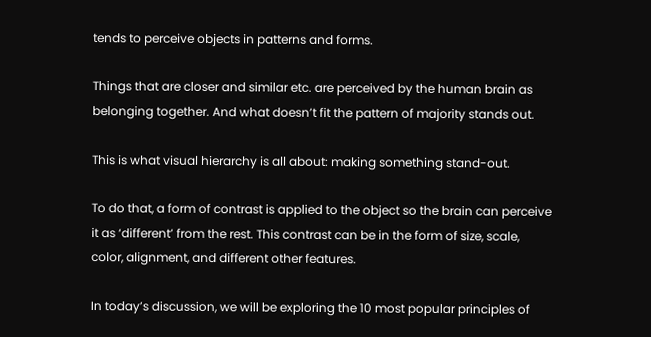tends to perceive objects in patterns and forms.

Things that are closer and similar etc. are perceived by the human brain as belonging together. And what doesn’t fit the pattern of majority stands out.

This is what visual hierarchy is all about: making something stand-out.

To do that, a form of contrast is applied to the object so the brain can perceive it as ‘different’ from the rest. This contrast can be in the form of size, scale, color, alignment, and different other features.

In today’s discussion, we will be exploring the 10 most popular principles of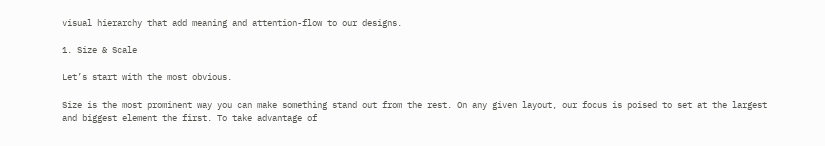visual hierarchy that add meaning and attention-flow to our designs.

1. Size & Scale

Let’s start with the most obvious.

Size is the most prominent way you can make something stand out from the rest. On any given layout, our focus is poised to set at the largest and biggest element the first. To take advantage of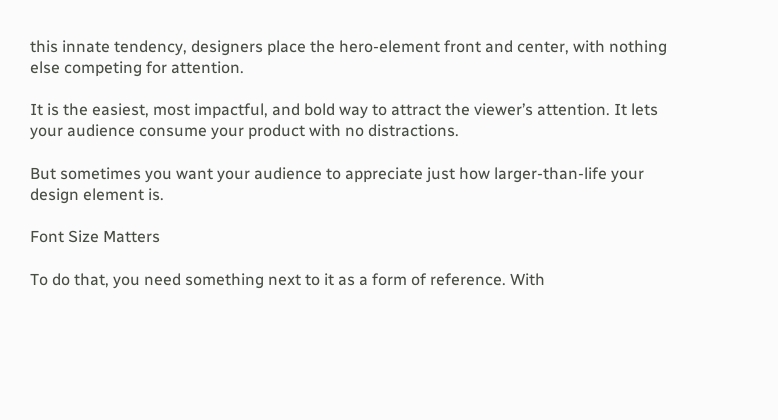this innate tendency, designers place the hero-element front and center, with nothing else competing for attention.

It is the easiest, most impactful, and bold way to attract the viewer’s attention. It lets your audience consume your product with no distractions.

But sometimes you want your audience to appreciate just how larger-than-life your design element is.

Font Size Matters

To do that, you need something next to it as a form of reference. With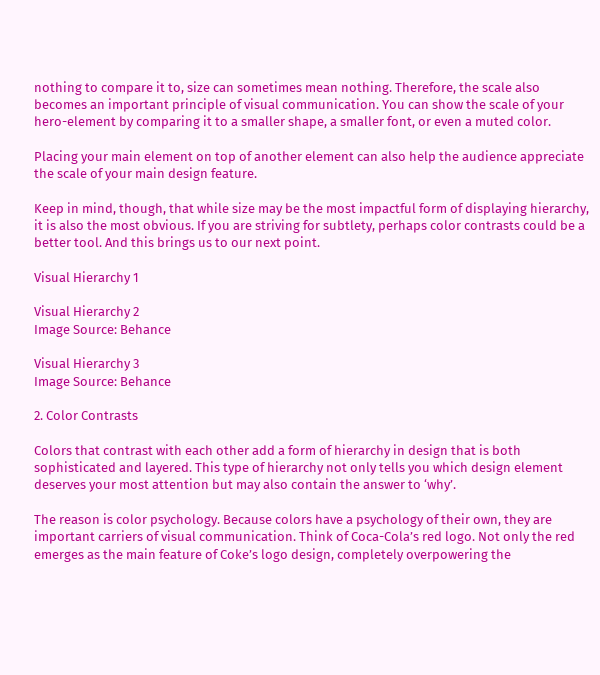nothing to compare it to, size can sometimes mean nothing. Therefore, the scale also becomes an important principle of visual communication. You can show the scale of your hero-element by comparing it to a smaller shape, a smaller font, or even a muted color.

Placing your main element on top of another element can also help the audience appreciate the scale of your main design feature.

Keep in mind, though, that while size may be the most impactful form of displaying hierarchy, it is also the most obvious. If you are striving for subtlety, perhaps color contrasts could be a better tool. And this brings us to our next point.

Visual Hierarchy 1

Visual Hierarchy 2
Image Source: Behance

Visual Hierarchy 3
Image Source: Behance

2. Color Contrasts

Colors that contrast with each other add a form of hierarchy in design that is both sophisticated and layered. This type of hierarchy not only tells you which design element deserves your most attention but may also contain the answer to ‘why’.

The reason is color psychology. Because colors have a psychology of their own, they are important carriers of visual communication. Think of Coca-Cola’s red logo. Not only the red emerges as the main feature of Coke’s logo design, completely overpowering the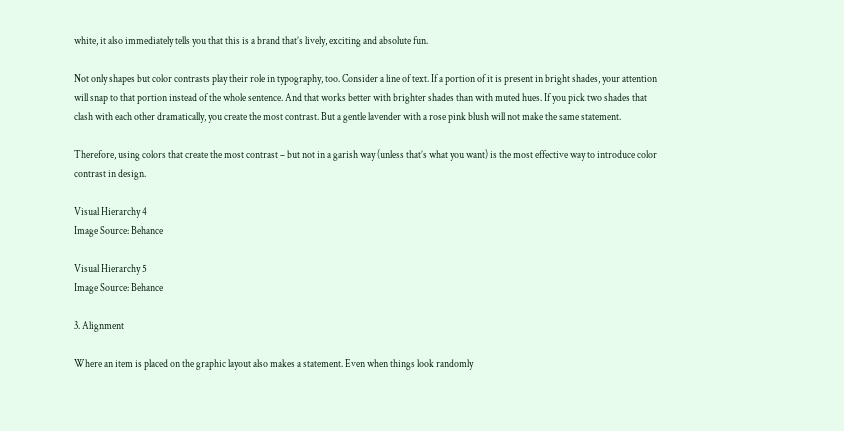white, it also immediately tells you that this is a brand that’s lively, exciting and absolute fun.

Not only shapes but color contrasts play their role in typography, too. Consider a line of text. If a portion of it is present in bright shades, your attention will snap to that portion instead of the whole sentence. And that works better with brighter shades than with muted hues. If you pick two shades that clash with each other dramatically, you create the most contrast. But a gentle lavender with a rose pink blush will not make the same statement.

Therefore, using colors that create the most contrast – but not in a garish way (unless that’s what you want) is the most effective way to introduce color contrast in design.

Visual Hierarchy 4
Image Source: Behance

Visual Hierarchy 5
Image Source: Behance

3. Alignment

Where an item is placed on the graphic layout also makes a statement. Even when things look randomly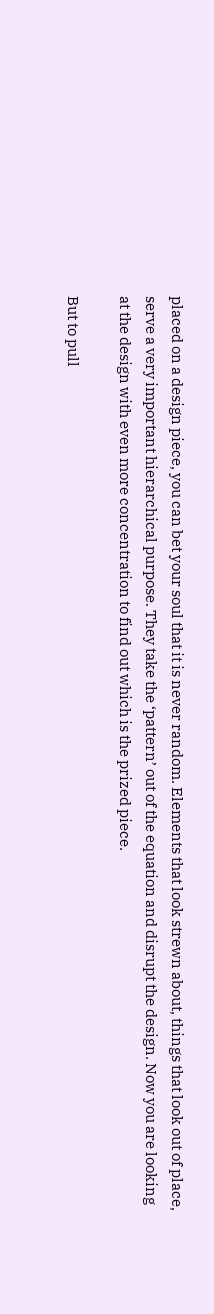placed on a design piece, you can bet your soul that it is never random. Elements that look strewn about, things that look out of place, serve a very important hierarchical purpose. They take the ‘pattern’ out of the equation and disrupt the design. Now you are looking at the design with even more concentration to find out which is the prized piece.

But to pull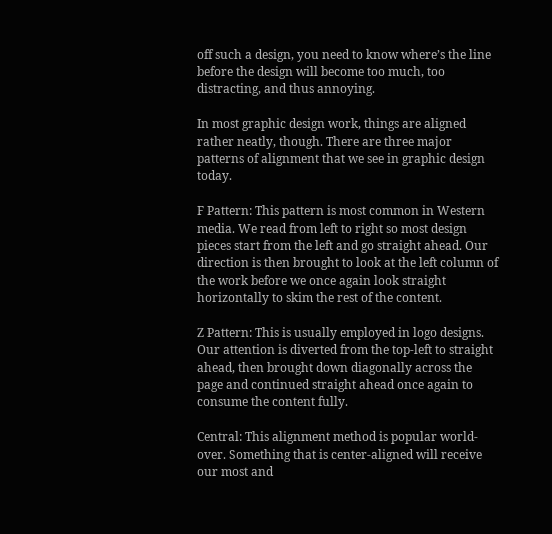off such a design, you need to know where’s the line before the design will become too much, too distracting, and thus annoying.

In most graphic design work, things are aligned rather neatly, though. There are three major patterns of alignment that we see in graphic design today.

F Pattern: This pattern is most common in Western media. We read from left to right so most design pieces start from the left and go straight ahead. Our direction is then brought to look at the left column of the work before we once again look straight horizontally to skim the rest of the content.

Z Pattern: This is usually employed in logo designs. Our attention is diverted from the top-left to straight ahead, then brought down diagonally across the page and continued straight ahead once again to consume the content fully.

Central: This alignment method is popular world-over. Something that is center-aligned will receive our most and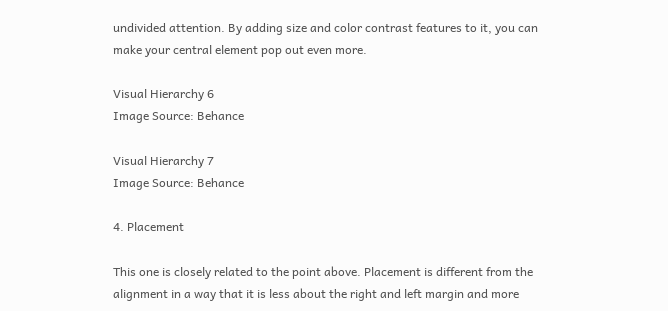undivided attention. By adding size and color contrast features to it, you can make your central element pop out even more.

Visual Hierarchy 6
Image Source: Behance

Visual Hierarchy 7
Image Source: Behance

4. Placement

This one is closely related to the point above. Placement is different from the alignment in a way that it is less about the right and left margin and more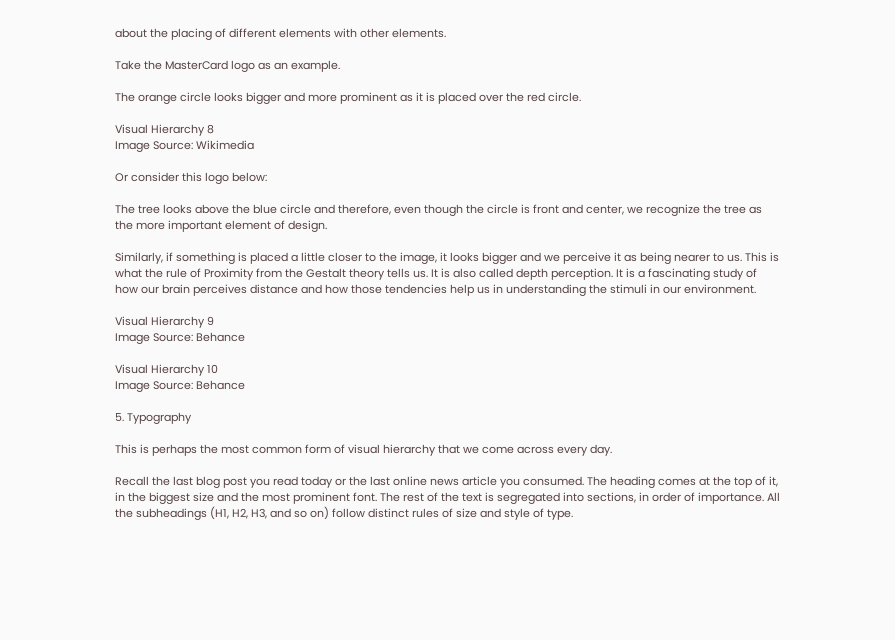about the placing of different elements with other elements.

Take the MasterCard logo as an example.

The orange circle looks bigger and more prominent as it is placed over the red circle.

Visual Hierarchy 8
Image Source: Wikimedia

Or consider this logo below:

The tree looks above the blue circle and therefore, even though the circle is front and center, we recognize the tree as the more important element of design.

Similarly, if something is placed a little closer to the image, it looks bigger and we perceive it as being nearer to us. This is what the rule of Proximity from the Gestalt theory tells us. It is also called depth perception. It is a fascinating study of how our brain perceives distance and how those tendencies help us in understanding the stimuli in our environment.

Visual Hierarchy 9
Image Source: Behance

Visual Hierarchy 10
Image Source: Behance

5. Typography

This is perhaps the most common form of visual hierarchy that we come across every day.

Recall the last blog post you read today or the last online news article you consumed. The heading comes at the top of it, in the biggest size and the most prominent font. The rest of the text is segregated into sections, in order of importance. All the subheadings (H1, H2, H3, and so on) follow distinct rules of size and style of type.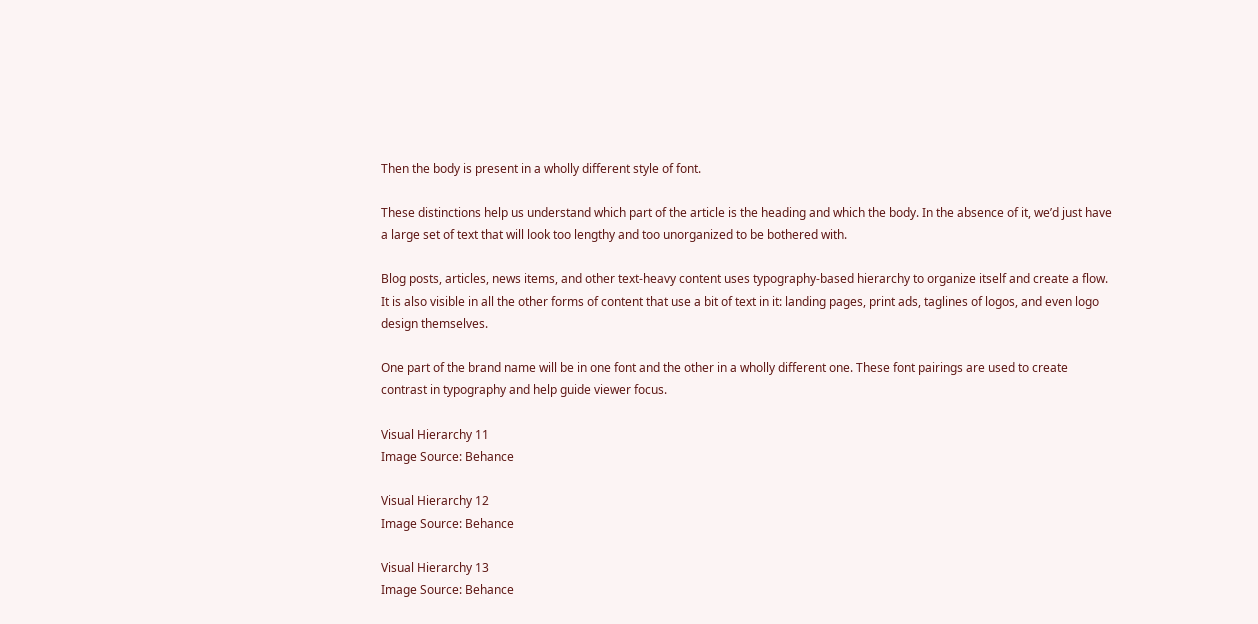Then the body is present in a wholly different style of font.

These distinctions help us understand which part of the article is the heading and which the body. In the absence of it, we’d just have a large set of text that will look too lengthy and too unorganized to be bothered with.

Blog posts, articles, news items, and other text-heavy content uses typography-based hierarchy to organize itself and create a flow. It is also visible in all the other forms of content that use a bit of text in it: landing pages, print ads, taglines of logos, and even logo design themselves.

One part of the brand name will be in one font and the other in a wholly different one. These font pairings are used to create contrast in typography and help guide viewer focus.

Visual Hierarchy 11
Image Source: Behance

Visual Hierarchy 12
Image Source: Behance

Visual Hierarchy 13
Image Source: Behance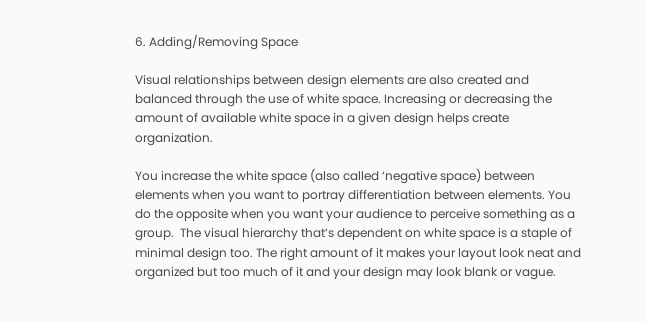6. Adding/Removing Space

Visual relationships between design elements are also created and balanced through the use of white space. Increasing or decreasing the amount of available white space in a given design helps create organization.

You increase the white space (also called ‘negative space) between elements when you want to portray differentiation between elements. You do the opposite when you want your audience to perceive something as a group.  The visual hierarchy that’s dependent on white space is a staple of minimal design too. The right amount of it makes your layout look neat and organized but too much of it and your design may look blank or vague.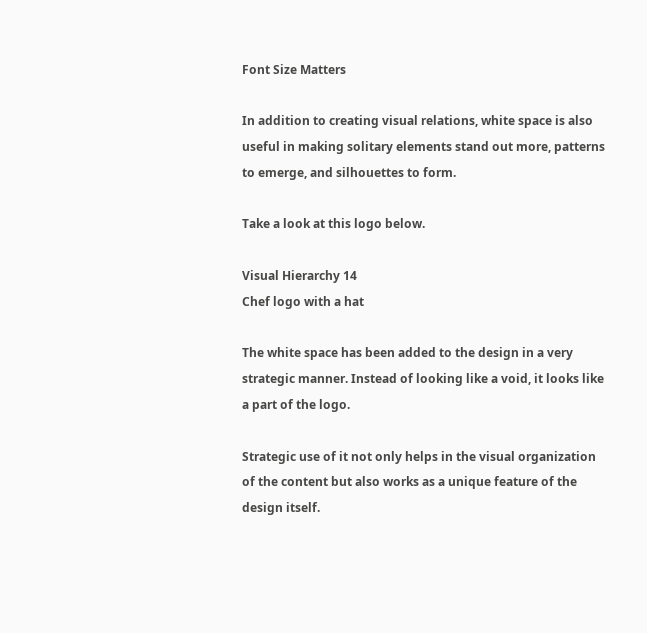Font Size Matters

In addition to creating visual relations, white space is also useful in making solitary elements stand out more, patterns to emerge, and silhouettes to form.

Take a look at this logo below.

Visual Hierarchy 14
Chef logo with a hat

The white space has been added to the design in a very strategic manner. Instead of looking like a void, it looks like a part of the logo.

Strategic use of it not only helps in the visual organization of the content but also works as a unique feature of the design itself.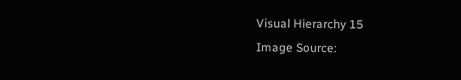Visual Hierarchy 15
Image Source: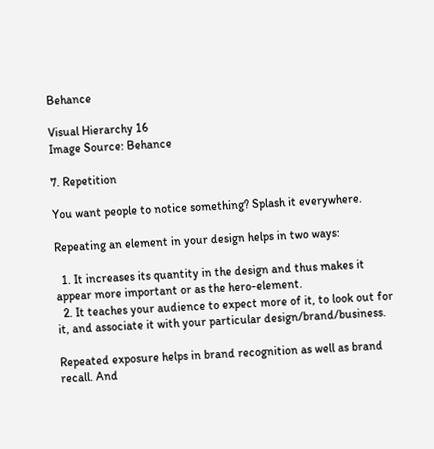Behance

Visual Hierarchy 16
Image Source: Behance

7. Repetition

You want people to notice something? Splash it everywhere.

Repeating an element in your design helps in two ways:

  1. It increases its quantity in the design and thus makes it appear more important or as the hero-element.
  2. It teaches your audience to expect more of it, to look out for it, and associate it with your particular design/brand/business.

Repeated exposure helps in brand recognition as well as brand recall. And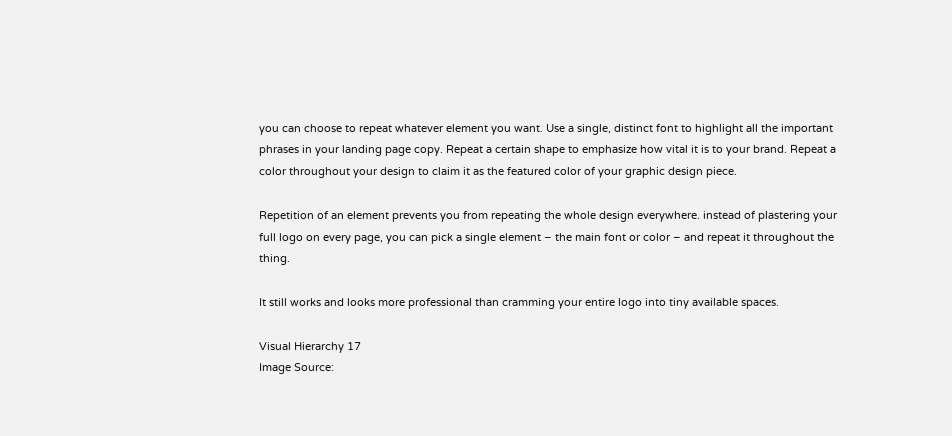you can choose to repeat whatever element you want. Use a single, distinct font to highlight all the important phrases in your landing page copy. Repeat a certain shape to emphasize how vital it is to your brand. Repeat a color throughout your design to claim it as the featured color of your graphic design piece.

Repetition of an element prevents you from repeating the whole design everywhere. instead of plastering your full logo on every page, you can pick a single element – the main font or color – and repeat it throughout the thing.

It still works and looks more professional than cramming your entire logo into tiny available spaces.

Visual Hierarchy 17
Image Source: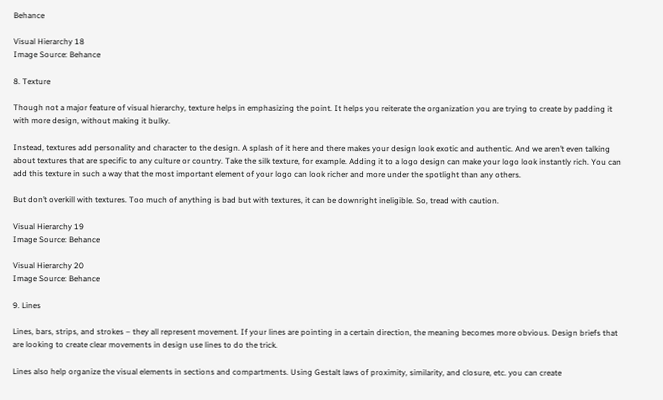Behance

Visual Hierarchy 18
Image Source: Behance

8. Texture

Though not a major feature of visual hierarchy, texture helps in emphasizing the point. It helps you reiterate the organization you are trying to create by padding it with more design, without making it bulky.

Instead, textures add personality and character to the design. A splash of it here and there makes your design look exotic and authentic. And we aren’t even talking about textures that are specific to any culture or country. Take the silk texture, for example. Adding it to a logo design can make your logo look instantly rich. You can add this texture in such a way that the most important element of your logo can look richer and more under the spotlight than any others.

But don’t overkill with textures. Too much of anything is bad but with textures, it can be downright ineligible. So, tread with caution.

Visual Hierarchy 19
Image Source: Behance

Visual Hierarchy 20
Image Source: Behance

9. Lines

Lines, bars, strips, and strokes – they all represent movement. If your lines are pointing in a certain direction, the meaning becomes more obvious. Design briefs that are looking to create clear movements in design use lines to do the trick.

Lines also help organize the visual elements in sections and compartments. Using Gestalt laws of proximity, similarity, and closure, etc. you can create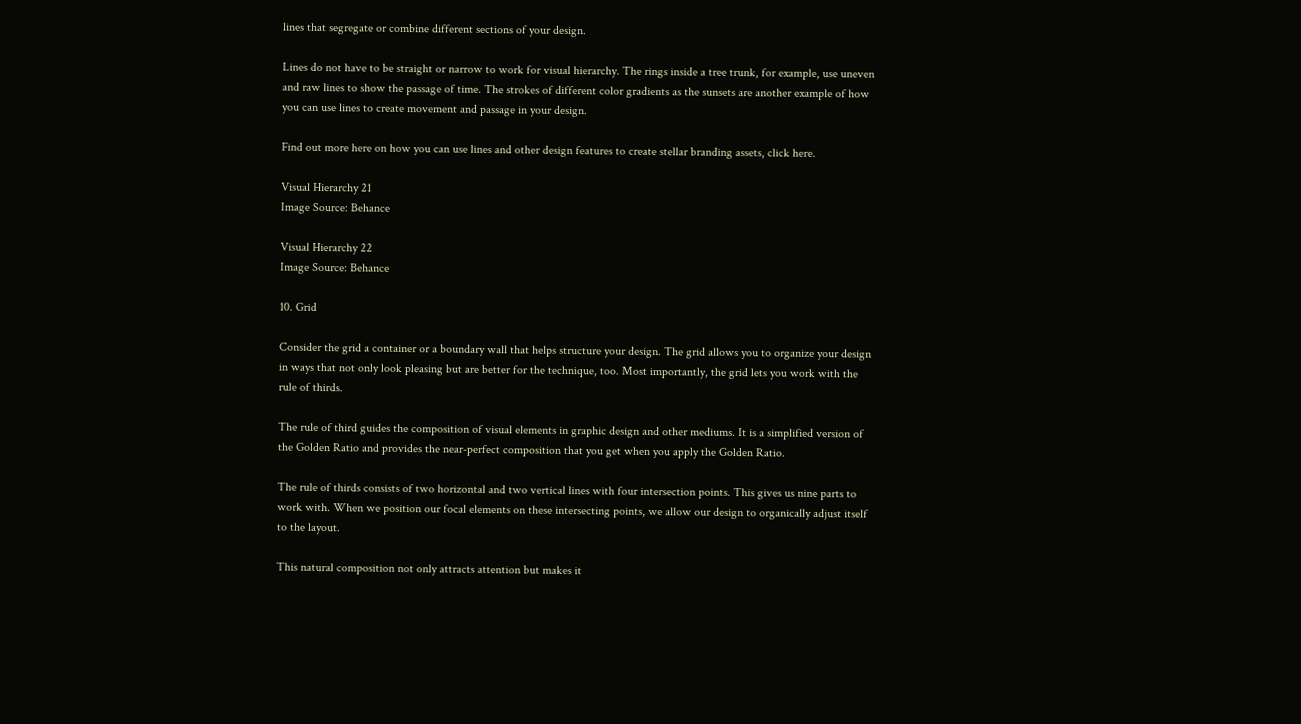lines that segregate or combine different sections of your design.

Lines do not have to be straight or narrow to work for visual hierarchy. The rings inside a tree trunk, for example, use uneven and raw lines to show the passage of time. The strokes of different color gradients as the sunsets are another example of how you can use lines to create movement and passage in your design.

Find out more here on how you can use lines and other design features to create stellar branding assets, click here.

Visual Hierarchy 21
Image Source: Behance

Visual Hierarchy 22
Image Source: Behance

10. Grid

Consider the grid a container or a boundary wall that helps structure your design. The grid allows you to organize your design in ways that not only look pleasing but are better for the technique, too. Most importantly, the grid lets you work with the rule of thirds.

The rule of third guides the composition of visual elements in graphic design and other mediums. It is a simplified version of the Golden Ratio and provides the near-perfect composition that you get when you apply the Golden Ratio.

The rule of thirds consists of two horizontal and two vertical lines with four intersection points. This gives us nine parts to work with. When we position our focal elements on these intersecting points, we allow our design to organically adjust itself to the layout.

This natural composition not only attracts attention but makes it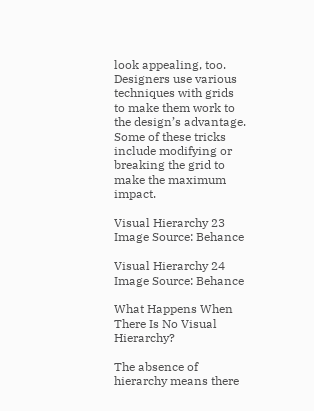look appealing, too. Designers use various techniques with grids to make them work to the design’s advantage. Some of these tricks include modifying or breaking the grid to make the maximum impact.

Visual Hierarchy 23
Image Source: Behance

Visual Hierarchy 24
Image Source: Behance

What Happens When There Is No Visual Hierarchy?

The absence of hierarchy means there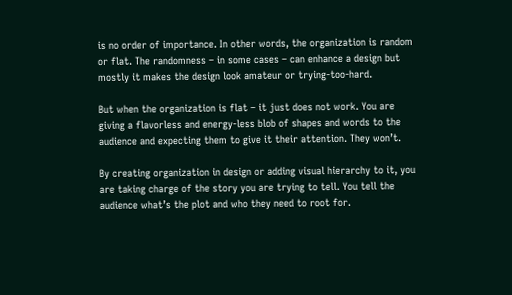is no order of importance. In other words, the organization is random or flat. The randomness – in some cases – can enhance a design but mostly it makes the design look amateur or trying-too-hard.

But when the organization is flat – it just does not work. You are giving a flavorless and energy-less blob of shapes and words to the audience and expecting them to give it their attention. They won’t.

By creating organization in design or adding visual hierarchy to it, you are taking charge of the story you are trying to tell. You tell the audience what’s the plot and who they need to root for.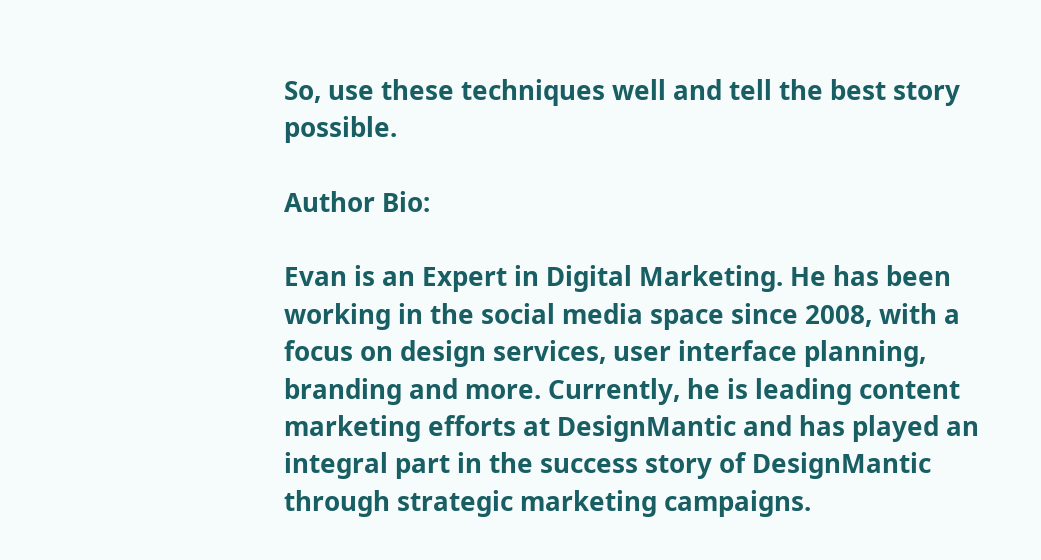So, use these techniques well and tell the best story possible.

Author Bio:

Evan is an Expert in Digital Marketing. He has been working in the social media space since 2008, with a focus on design services, user interface planning, branding and more. Currently, he is leading content marketing efforts at DesignMantic and has played an integral part in the success story of DesignMantic through strategic marketing campaigns.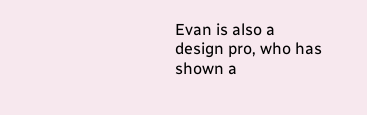Evan is also a design pro, who has shown a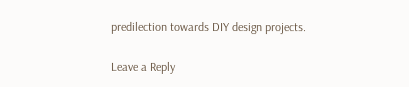predilection towards DIY design projects.

Leave a Reply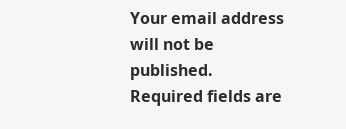Your email address will not be published. Required fields are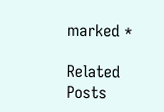marked *

Related Posts